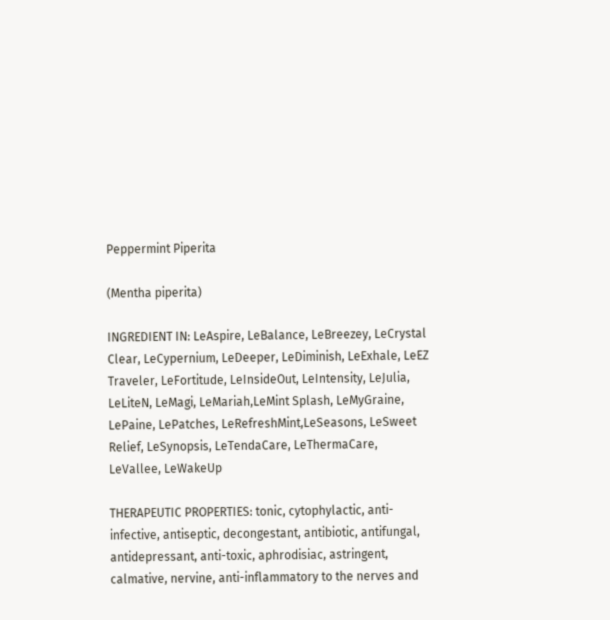Peppermint Piperita

(Mentha piperita)

INGREDIENT IN: LeAspire, LeBalance, LeBreezey, LeCrystal Clear, LeCypernium, LeDeeper, LeDiminish, LeExhale, LeEZ Traveler, LeFortitude, LeInsideOut, LeIntensity, LeJulia, LeLiteN, LeMagi, LeMariah,LeMint Splash, LeMyGraine, LePaine, LePatches, LeRefreshMint,LeSeasons, LeSweet Relief, LeSynopsis, LeTendaCare, LeThermaCare, LeVallee, LeWakeUp

THERAPEUTIC PROPERTIES: tonic, cytophylactic, anti-infective, antiseptic, decongestant, antibiotic, antifungal, antidepressant, anti-toxic, aphrodisiac, astringent, calmative, nervine, anti-inflammatory to the nerves and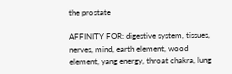the prostate

AFFINITY FOR: digestive system, tissues, nerves, mind, earth element, wood element, yang energy, throat chakra, lung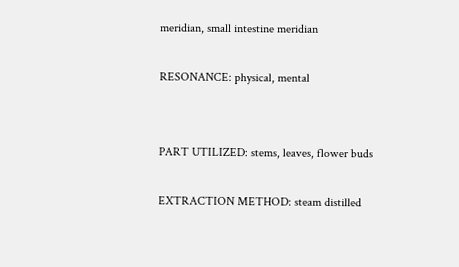meridian, small intestine meridian

RESONANCE: physical, mental


PART UTILIZED: stems, leaves, flower buds

EXTRACTION METHOD: steam distilled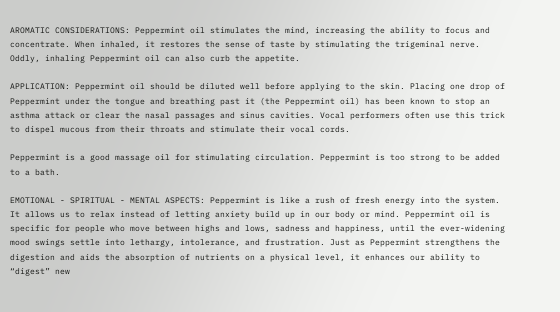AROMATIC CONSIDERATIONS: Peppermint oil stimulates the mind, increasing the ability to focus and concentrate. When inhaled, it restores the sense of taste by stimulating the trigeminal nerve. Oddly, inhaling Peppermint oil can also curb the appetite.

APPLICATION: Peppermint oil should be diluted well before applying to the skin. Placing one drop of Peppermint under the tongue and breathing past it (the Peppermint oil) has been known to stop an asthma attack or clear the nasal passages and sinus cavities. Vocal performers often use this trick to dispel mucous from their throats and stimulate their vocal cords.

Peppermint is a good massage oil for stimulating circulation. Peppermint is too strong to be added to a bath.

EMOTIONAL - SPIRITUAL - MENTAL ASPECTS: Peppermint is like a rush of fresh energy into the system. It allows us to relax instead of letting anxiety build up in our body or mind. Peppermint oil is specific for people who move between highs and lows, sadness and happiness, until the ever-widening mood swings settle into lethargy, intolerance, and frustration. Just as Peppermint strengthens the digestion and aids the absorption of nutrients on a physical level, it enhances our ability to “digest” new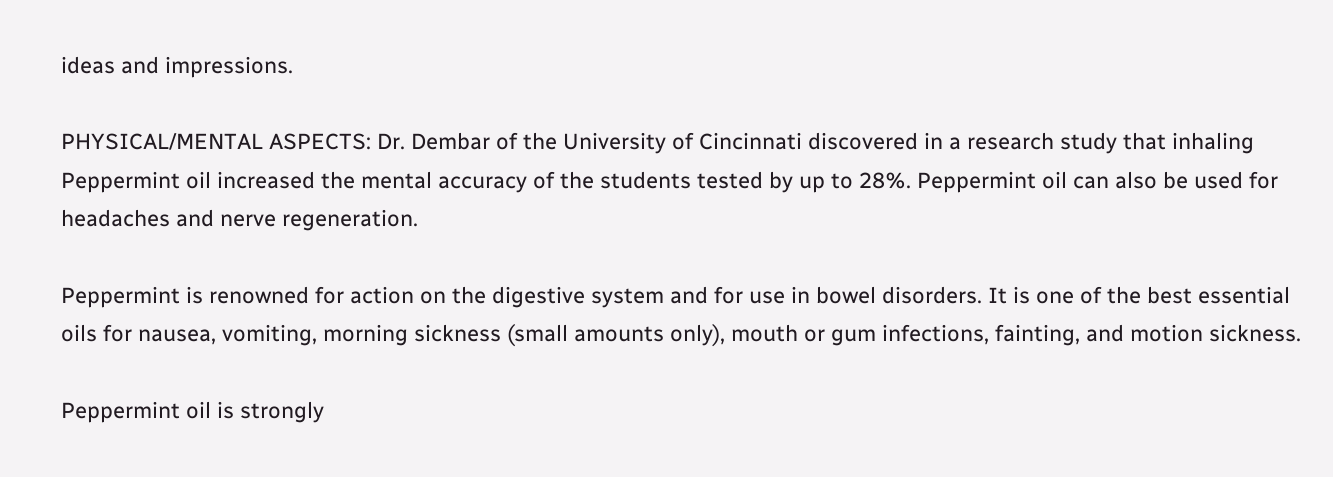ideas and impressions.

PHYSICAL/MENTAL ASPECTS: Dr. Dembar of the University of Cincinnati discovered in a research study that inhaling Peppermint oil increased the mental accuracy of the students tested by up to 28%. Peppermint oil can also be used for headaches and nerve regeneration.

Peppermint is renowned for action on the digestive system and for use in bowel disorders. It is one of the best essential oils for nausea, vomiting, morning sickness (small amounts only), mouth or gum infections, fainting, and motion sickness.

Peppermint oil is strongly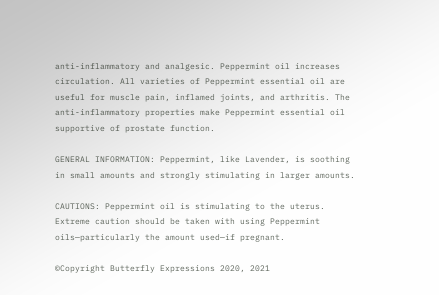anti-inflammatory and analgesic. Peppermint oil increases circulation. All varieties of Peppermint essential oil are useful for muscle pain, inflamed joints, and arthritis. The anti-inflammatory properties make Peppermint essential oil supportive of prostate function.

GENERAL INFORMATION: Peppermint, like Lavender, is soothing in small amounts and strongly stimulating in larger amounts.

CAUTIONS: Peppermint oil is stimulating to the uterus. Extreme caution should be taken with using Peppermint oils—particularly the amount used—if pregnant.

©Copyright Butterfly Expressions 2020, 2021